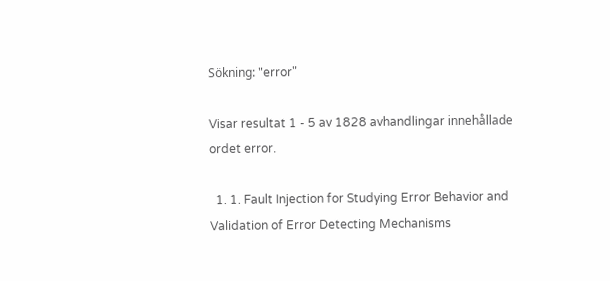Sökning: "error"

Visar resultat 1 - 5 av 1828 avhandlingar innehållade ordet error.

  1. 1. Fault Injection for Studying Error Behavior and Validation of Error Detecting Mechanisms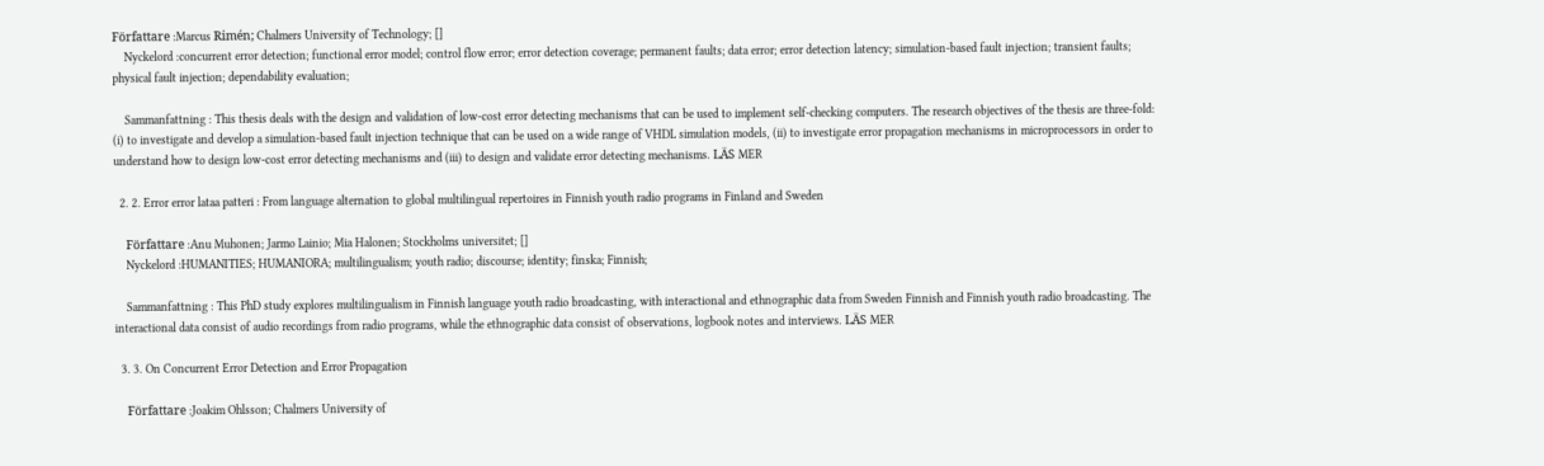Författare :Marcus Rimén; Chalmers University of Technology; []
    Nyckelord :concurrent error detection; functional error model; control flow error; error detection coverage; permanent faults; data error; error detection latency; simulation-based fault injection; transient faults; physical fault injection; dependability evaluation;

    Sammanfattning : This thesis deals with the design and validation of low-cost error detecting mechanisms that can be used to implement self-checking computers. The research objectives of the thesis are three-fold: (i) to investigate and develop a simulation-based fault injection technique that can be used on a wide range of VHDL simulation models, (ii) to investigate error propagation mechanisms in microprocessors in order to understand how to design low-cost error detecting mechanisms and (iii) to design and validate error detecting mechanisms. LÄS MER

  2. 2. Error error lataa patteri : From language alternation to global multilingual repertoires in Finnish youth radio programs in Finland and Sweden

    Författare :Anu Muhonen; Jarmo Lainio; Mia Halonen; Stockholms universitet; []
    Nyckelord :HUMANITIES; HUMANIORA; multilingualism; youth radio; discourse; identity; finska; Finnish;

    Sammanfattning : This PhD study explores multilingualism in Finnish language youth radio broadcasting, with interactional and ethnographic data from Sweden Finnish and Finnish youth radio broadcasting. The interactional data consist of audio recordings from radio programs, while the ethnographic data consist of observations, logbook notes and interviews. LÄS MER

  3. 3. On Concurrent Error Detection and Error Propagation

    Författare :Joakim Ohlsson; Chalmers University of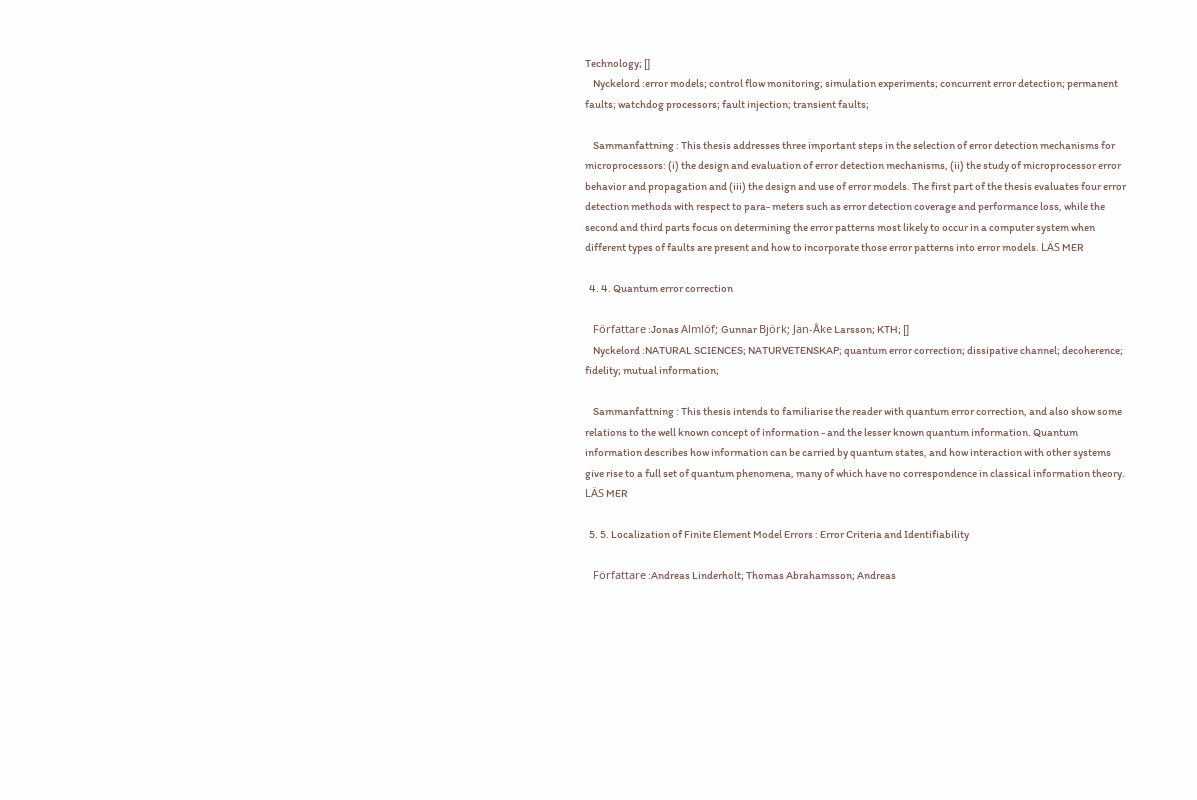Technology; []
    Nyckelord :error models; control flow monitoring; simulation experiments; concurrent error detection; permanent faults; watchdog processors; fault injection; transient faults;

    Sammanfattning : This thesis addresses three important steps in the selection of error detection mechanisms for microprocessors: (i) the design and evaluation of error detection mechanisms, (ii) the study of microprocessor error behavior and propagation and (iii) the design and use of error models. The first part of the thesis evaluates four error detection methods with respect to para- meters such as error detection coverage and performance loss, while the second and third parts focus on determining the error patterns most likely to occur in a computer system when different types of faults are present and how to incorporate those error patterns into error models. LÄS MER

  4. 4. Quantum error correction

    Författare :Jonas Almlöf; Gunnar Björk; Jan-Åke Larsson; KTH; []
    Nyckelord :NATURAL SCIENCES; NATURVETENSKAP; quantum error correction; dissipative channel; decoherence; fidelity; mutual information;

    Sammanfattning : This thesis intends to familiarise the reader with quantum error correction, and also show some relations to the well known concept of information - and the lesser known quantum information. Quantum information describes how information can be carried by quantum states, and how interaction with other systems give rise to a full set of quantum phenomena, many of which have no correspondence in classical information theory. LÄS MER

  5. 5. Localization of Finite Element Model Errors : Error Criteria and Identifiability

    Författare :Andreas Linderholt; Thomas Abrahamsson; Andreas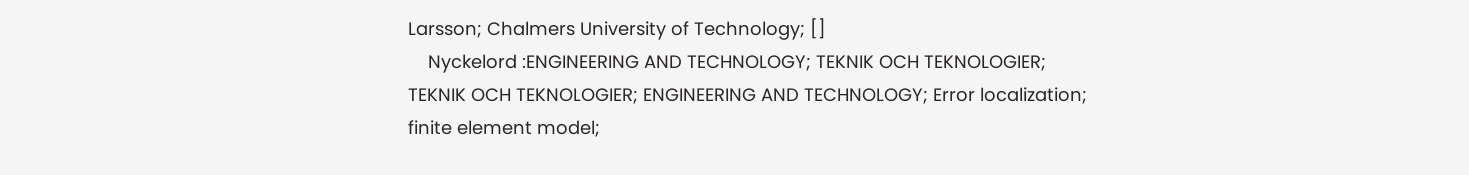Larsson; Chalmers University of Technology; []
    Nyckelord :ENGINEERING AND TECHNOLOGY; TEKNIK OCH TEKNOLOGIER; TEKNIK OCH TEKNOLOGIER; ENGINEERING AND TECHNOLOGY; Error localization; finite element model;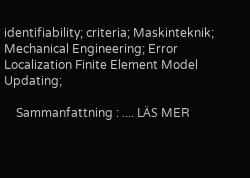identifiability; criteria; Maskinteknik; Mechanical Engineering; Error Localization Finite Element Model Updating;

    Sammanfattning : .... LÄS MER